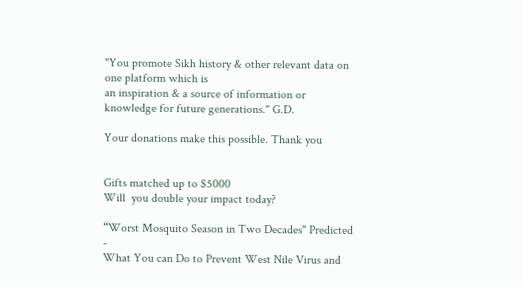"You promote Sikh history & other relevant data on one platform which is
an inspiration & a source of information or knowledge for future generations." G.D.

Your donations make this possible. Thank you


Gifts matched up to $5000
Will  you double your impact today?

“Worst Mosquito Season in Two Decades" Predicted -
What You can Do to Prevent West Nile Virus and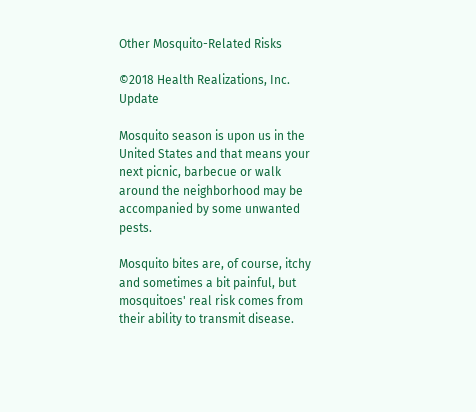Other Mosquito-Related Risks

©2018 Health Realizations, Inc. Update

Mosquito season is upon us in the United States and that means your next picnic, barbecue or walk around the neighborhood may be accompanied by some unwanted pests.

Mosquito bites are, of course, itchy and sometimes a bit painful, but mosquitoes' real risk comes from their ability to transmit disease.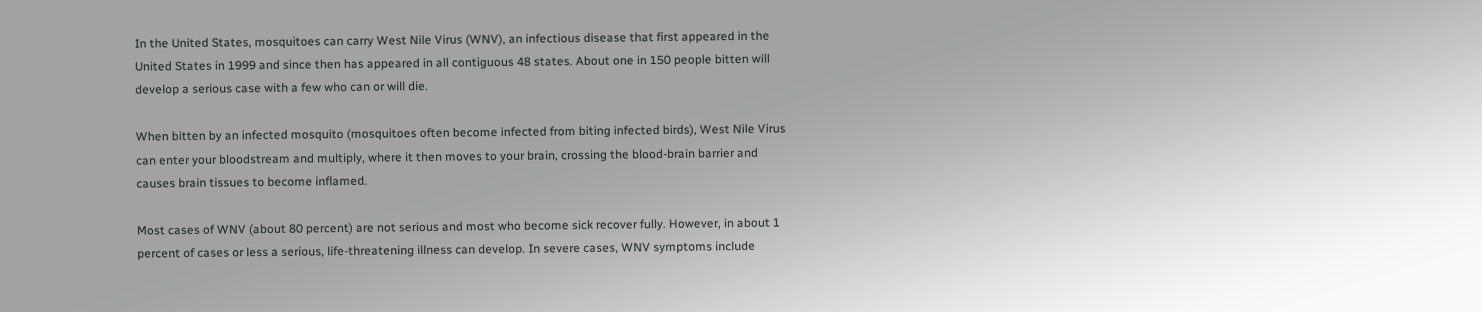In the United States, mosquitoes can carry West Nile Virus (WNV), an infectious disease that first appeared in the United States in 1999 and since then has appeared in all contiguous 48 states. About one in 150 people bitten will develop a serious case with a few who can or will die.

When bitten by an infected mosquito (mosquitoes often become infected from biting infected birds), West Nile Virus can enter your bloodstream and multiply, where it then moves to your brain, crossing the blood-brain barrier and causes brain tissues to become inflamed.

Most cases of WNV (about 80 percent) are not serious and most who become sick recover fully. However, in about 1 percent of cases or less a serious, life-threatening illness can develop. In severe cases, WNV symptoms include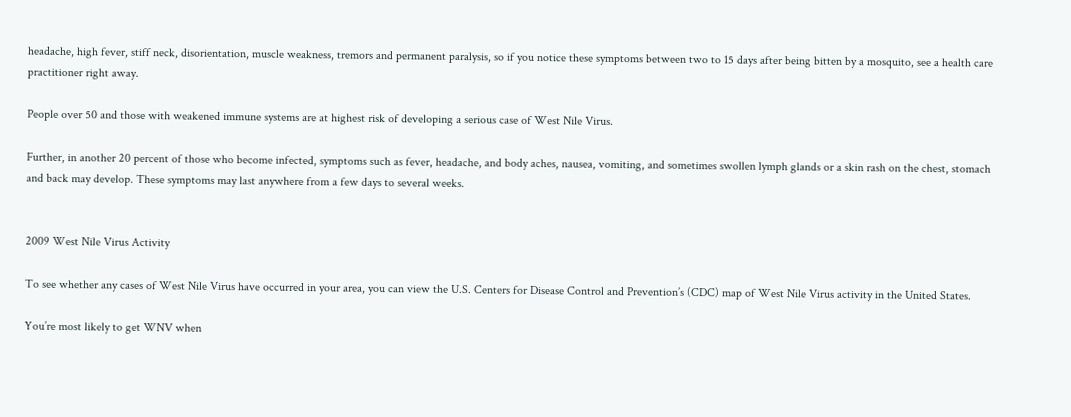headache, high fever, stiff neck, disorientation, muscle weakness, tremors and permanent paralysis, so if you notice these symptoms between two to 15 days after being bitten by a mosquito, see a health care practitioner right away.

People over 50 and those with weakened immune systems are at highest risk of developing a serious case of West Nile Virus.

Further, in another 20 percent of those who become infected, symptoms such as fever, headache, and body aches, nausea, vomiting, and sometimes swollen lymph glands or a skin rash on the chest, stomach and back may develop. These symptoms may last anywhere from a few days to several weeks.


2009 West Nile Virus Activity

To see whether any cases of West Nile Virus have occurred in your area, you can view the U.S. Centers for Disease Control and Prevention’s (CDC) map of West Nile Virus activity in the United States.

You’re most likely to get WNV when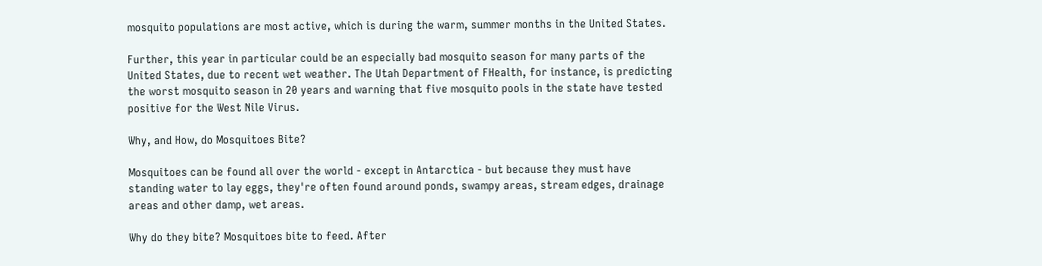mosquito populations are most active, which is during the warm, summer months in the United States.

Further, this year in particular could be an especially bad mosquito season for many parts of the United States, due to recent wet weather. The Utah Department of FHealth, for instance, is predicting the worst mosquito season in 20 years and warning that five mosquito pools in the state have tested positive for the West Nile Virus.

Why, and How, do Mosquitoes Bite?

Mosquitoes can be found all over the world - except in Antarctica - but because they must have standing water to lay eggs, they're often found around ponds, swampy areas, stream edges, drainage areas and other damp, wet areas.

Why do they bite? Mosquitoes bite to feed. After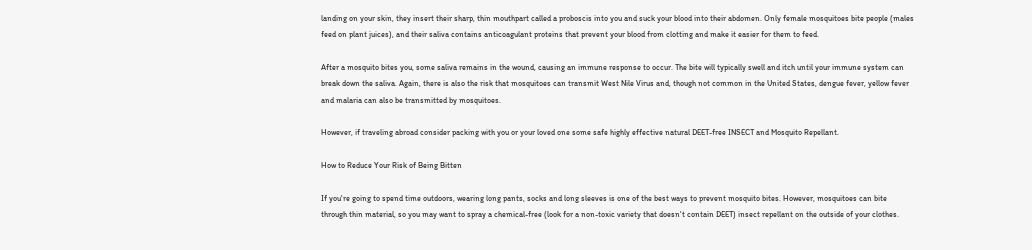landing on your skin, they insert their sharp, thin mouthpart called a proboscis into you and suck your blood into their abdomen. Only female mosquitoes bite people (males feed on plant juices), and their saliva contains anticoagulant proteins that prevent your blood from clotting and make it easier for them to feed.

After a mosquito bites you, some saliva remains in the wound, causing an immune response to occur. The bite will typically swell and itch until your immune system can break down the saliva. Again, there is also the risk that mosquitoes can transmit West Nile Virus and, though not common in the United States, dengue fever, yellow fever and malaria can also be transmitted by mosquitoes.

However, if traveling abroad consider packing with you or your loved one some safe highly effective natural DEET-free INSECT and Mosquito Repellant.

How to Reduce Your Risk of Being Bitten

If you're going to spend time outdoors, wearing long pants, socks and long sleeves is one of the best ways to prevent mosquito bites. However, mosquitoes can bite through thin material, so you may want to spray a chemical-free (look for a non-toxic variety that doesn't contain DEET) insect repellant on the outside of your clothes.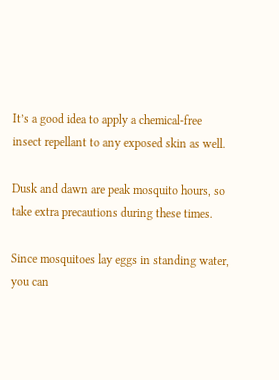It’s a good idea to apply a chemical-free insect repellant to any exposed skin as well.

Dusk and dawn are peak mosquito hours, so take extra precautions during these times.

Since mosquitoes lay eggs in standing water, you can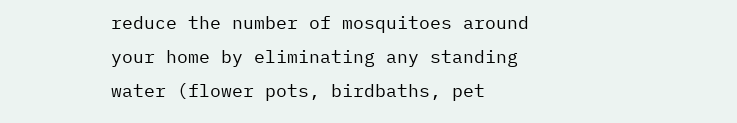reduce the number of mosquitoes around your home by eliminating any standing water (flower pots, birdbaths, pet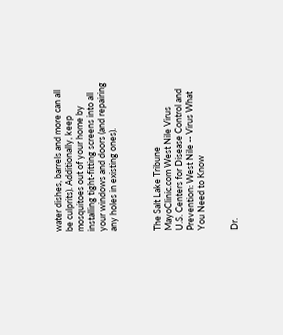water dishes, barrels and more can all be culprits). Additionally, keep mosquitoes out of your home by installing tight-fitting screens into all your windows and doors (and repairing any holes in existing ones).



The Salt Lake Tribune
MayoClinic.com West Nile Virus
U.S. Centers for Disease Control and Prevention: West Nile -- Virus What You Need to Know


Dr.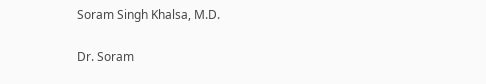Soram Singh Khalsa, M.D.

Dr. Soram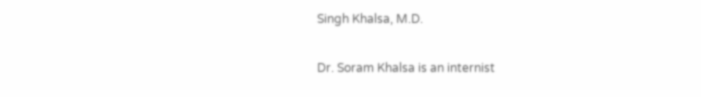Singh Khalsa, M.D.

Dr. Soram Khalsa is an internist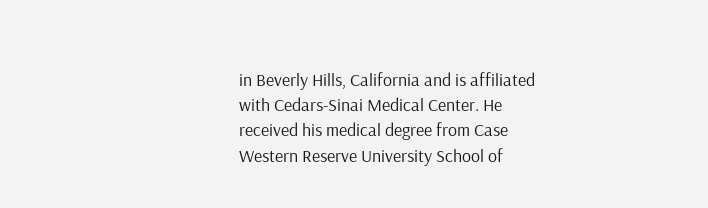in Beverly Hills, California and is affiliated with Cedars-Sinai Medical Center. He received his medical degree from Case Western Reserve University School of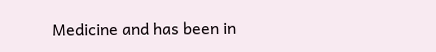Medicine and has been in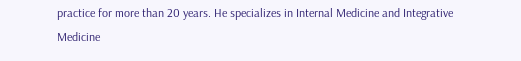practice for more than 20 years. He specializes in Internal Medicine and Integrative Medicine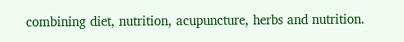combining diet, nutrition, acupuncture, herbs and nutrition.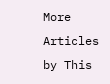More Articles by This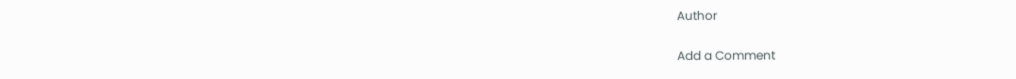Author

Add a Comment